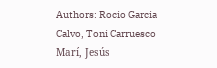Authors: Rocio Garcia Calvo, Toni Carruesco Marí, Jesús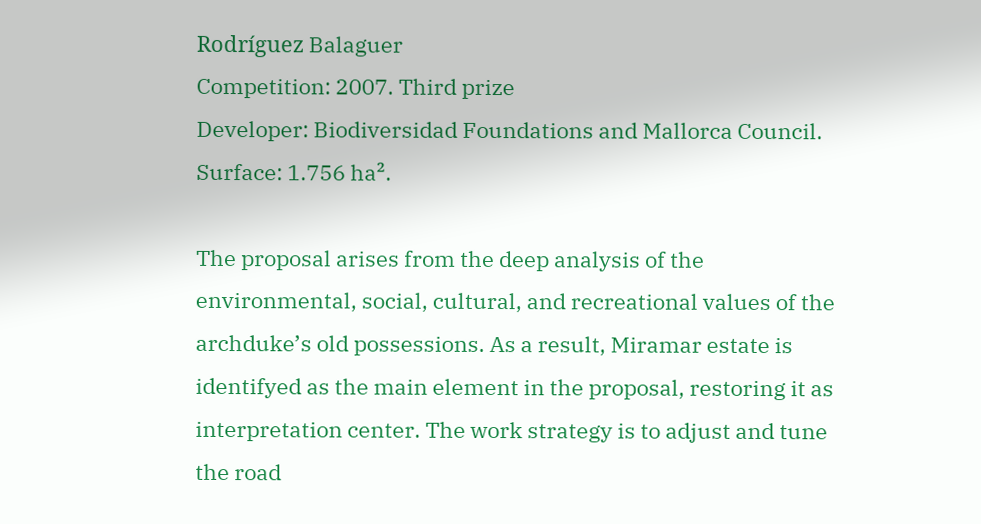Rodríguez Balaguer
Competition: 2007. Third prize
Developer: Biodiversidad Foundations and Mallorca Council.
Surface: 1.756 ha².

The proposal arises from the deep analysis of the environmental, social, cultural, and recreational values of the archduke’s old possessions. As a result, Miramar estate is identifyed as the main element in the proposal, restoring it as interpretation center. The work strategy is to adjust and tune the road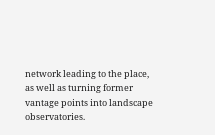network leading to the place, as well as turning former vantage points into landscape observatories.